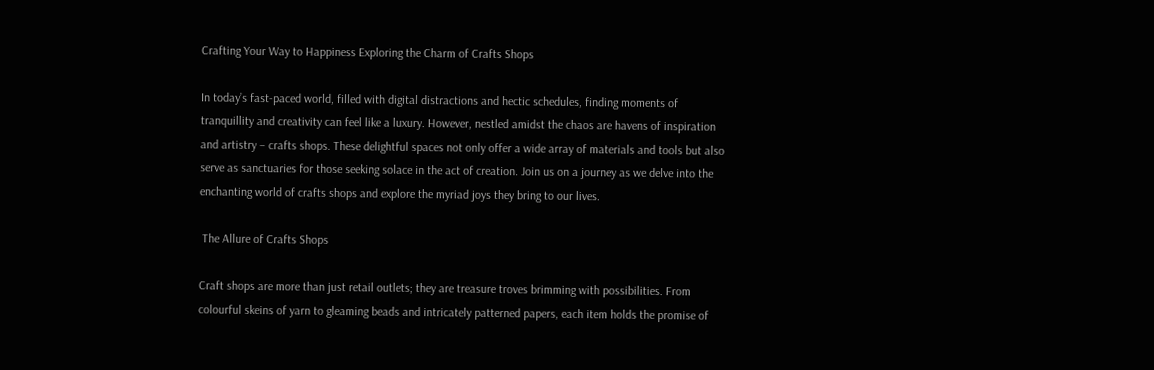Crafting Your Way to Happiness Exploring the Charm of Crafts Shops

In today’s fast-paced world, filled with digital distractions and hectic schedules, finding moments of tranquillity and creativity can feel like a luxury. However, nestled amidst the chaos are havens of inspiration and artistry – crafts shops. These delightful spaces not only offer a wide array of materials and tools but also serve as sanctuaries for those seeking solace in the act of creation. Join us on a journey as we delve into the enchanting world of crafts shops and explore the myriad joys they bring to our lives.

 The Allure of Crafts Shops

Craft shops are more than just retail outlets; they are treasure troves brimming with possibilities. From colourful skeins of yarn to gleaming beads and intricately patterned papers, each item holds the promise of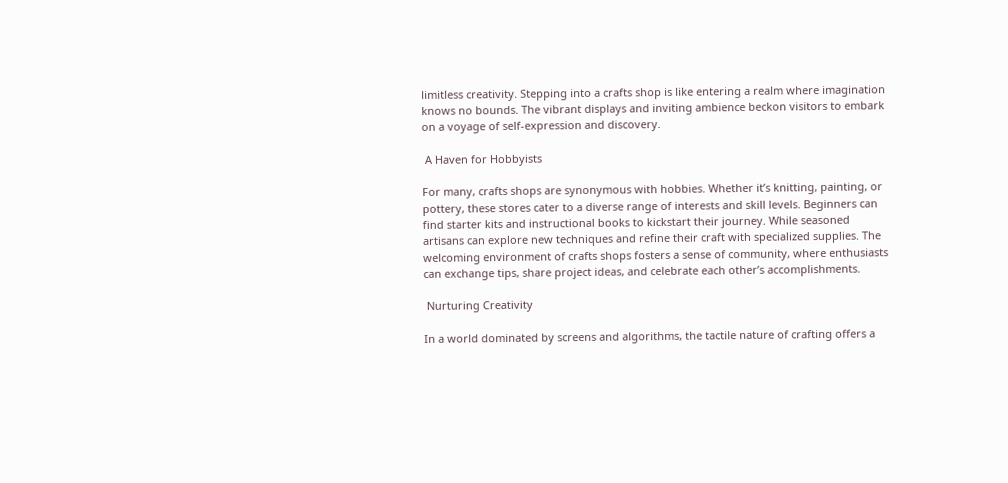limitless creativity. Stepping into a crafts shop is like entering a realm where imagination knows no bounds. The vibrant displays and inviting ambience beckon visitors to embark on a voyage of self-expression and discovery.

 A Haven for Hobbyists

For many, crafts shops are synonymous with hobbies. Whether it’s knitting, painting, or pottery, these stores cater to a diverse range of interests and skill levels. Beginners can find starter kits and instructional books to kickstart their journey. While seasoned artisans can explore new techniques and refine their craft with specialized supplies. The welcoming environment of crafts shops fosters a sense of community, where enthusiasts can exchange tips, share project ideas, and celebrate each other’s accomplishments.

 Nurturing Creativity

In a world dominated by screens and algorithms, the tactile nature of crafting offers a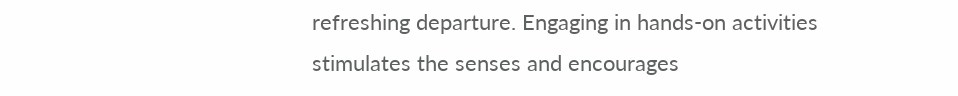refreshing departure. Engaging in hands-on activities stimulates the senses and encourages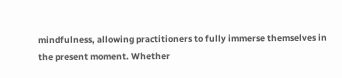mindfulness, allowing practitioners to fully immerse themselves in the present moment. Whether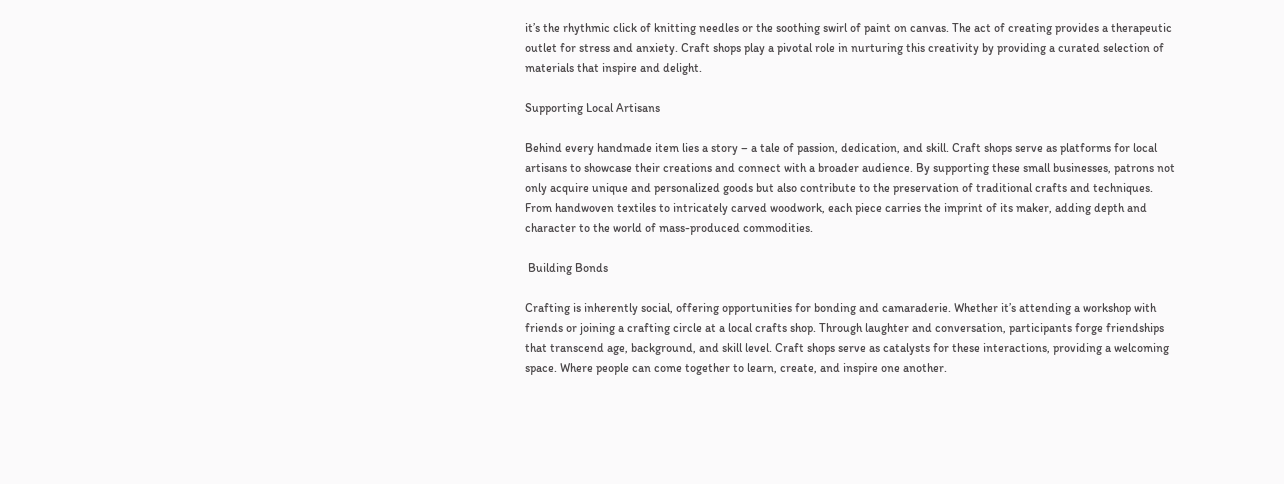it’s the rhythmic click of knitting needles or the soothing swirl of paint on canvas. The act of creating provides a therapeutic outlet for stress and anxiety. Craft shops play a pivotal role in nurturing this creativity by providing a curated selection of materials that inspire and delight.

Supporting Local Artisans

Behind every handmade item lies a story – a tale of passion, dedication, and skill. Craft shops serve as platforms for local artisans to showcase their creations and connect with a broader audience. By supporting these small businesses, patrons not only acquire unique and personalized goods but also contribute to the preservation of traditional crafts and techniques. From handwoven textiles to intricately carved woodwork, each piece carries the imprint of its maker, adding depth and character to the world of mass-produced commodities.

 Building Bonds

Crafting is inherently social, offering opportunities for bonding and camaraderie. Whether it’s attending a workshop with friends or joining a crafting circle at a local crafts shop. Through laughter and conversation, participants forge friendships that transcend age, background, and skill level. Craft shops serve as catalysts for these interactions, providing a welcoming space. Where people can come together to learn, create, and inspire one another.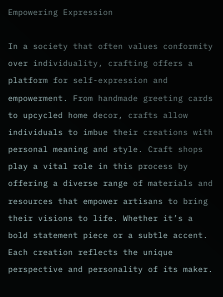Empowering Expression

In a society that often values conformity over individuality, crafting offers a platform for self-expression and empowerment. From handmade greeting cards to upcycled home decor, crafts allow individuals to imbue their creations with personal meaning and style. Craft shops play a vital role in this process by offering a diverse range of materials and resources that empower artisans to bring their visions to life. Whether it’s a bold statement piece or a subtle accent. Each creation reflects the unique perspective and personality of its maker.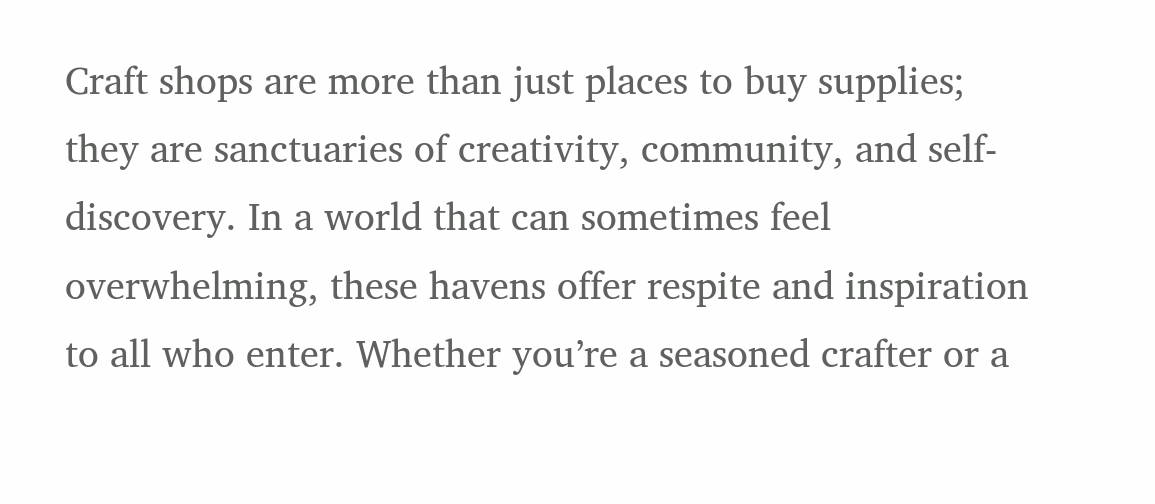Craft shops are more than just places to buy supplies; they are sanctuaries of creativity, community, and self-discovery. In a world that can sometimes feel overwhelming, these havens offer respite and inspiration to all who enter. Whether you’re a seasoned crafter or a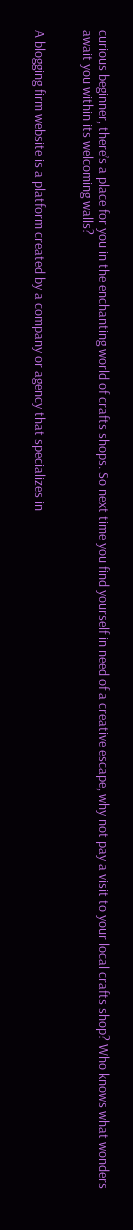curious beginner, there’s a place for you in the enchanting world of crafts shops. So next time you find yourself in need of a creative escape, why not pay a visit to your local crafts shop? Who knows what wonders await you within its welcoming walls?


A blogging firm website is a platform created by a company or agency that specializes in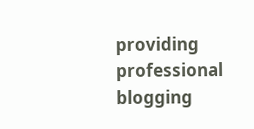providing professional blogging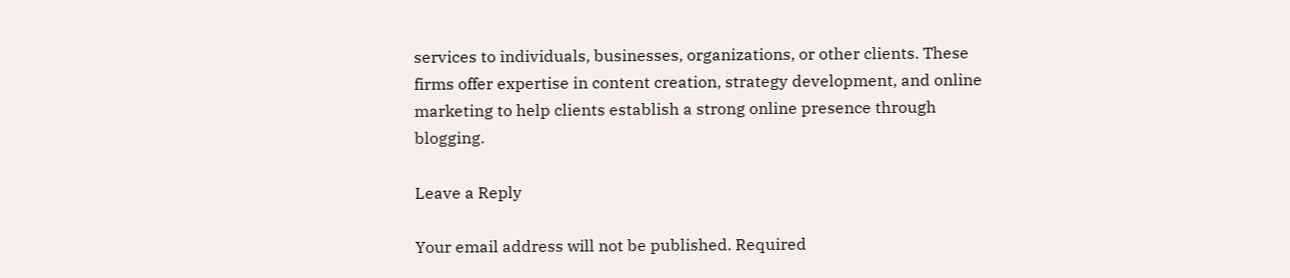services to individuals, businesses, organizations, or other clients. These firms offer expertise in content creation, strategy development, and online marketing to help clients establish a strong online presence through blogging.

Leave a Reply

Your email address will not be published. Required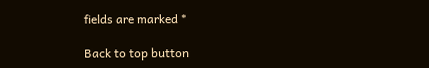fields are marked *

Back to top button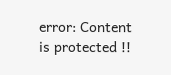error: Content is protected !!